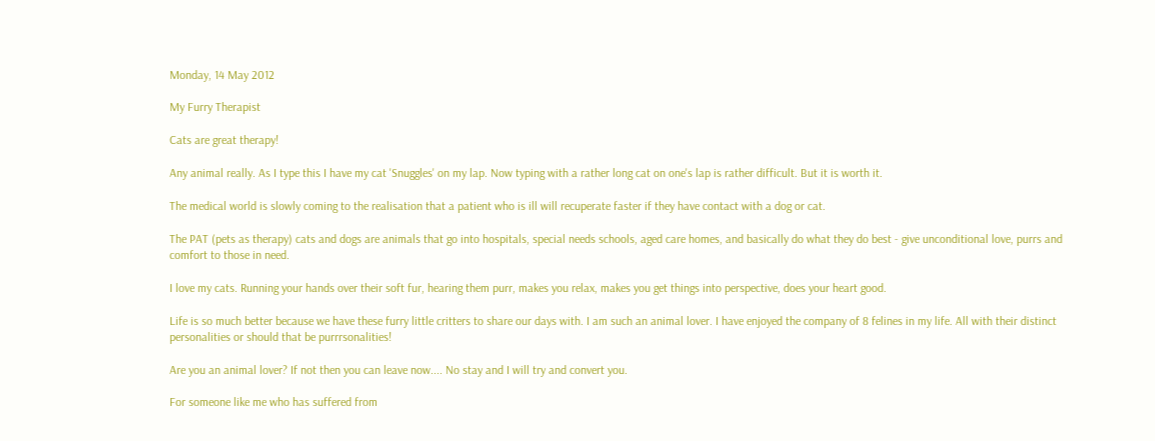Monday, 14 May 2012

My Furry Therapist

Cats are great therapy!

Any animal really. As I type this I have my cat 'Snuggles' on my lap. Now typing with a rather long cat on one's lap is rather difficult. But it is worth it.

The medical world is slowly coming to the realisation that a patient who is ill will recuperate faster if they have contact with a dog or cat.

The PAT (pets as therapy) cats and dogs are animals that go into hospitals, special needs schools, aged care homes, and basically do what they do best - give unconditional love, purrs and comfort to those in need.

I love my cats. Running your hands over their soft fur, hearing them purr, makes you relax, makes you get things into perspective, does your heart good.

Life is so much better because we have these furry little critters to share our days with. I am such an animal lover. I have enjoyed the company of 8 felines in my life. All with their distinct personalities or should that be purrrsonalities!

Are you an animal lover? If not then you can leave now.... No stay and I will try and convert you.

For someone like me who has suffered from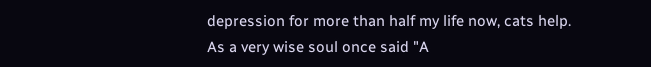depression for more than half my life now, cats help. As a very wise soul once said "A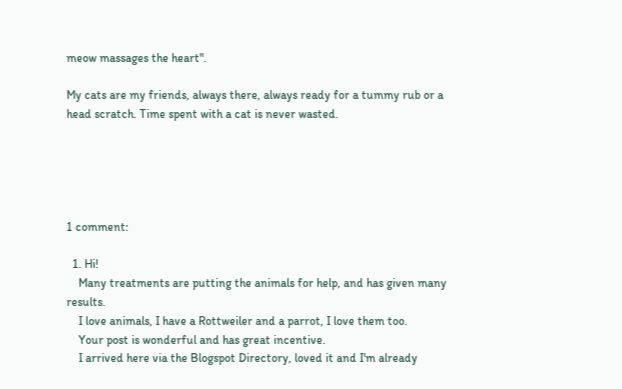meow massages the heart".

My cats are my friends, always there, always ready for a tummy rub or a head scratch. Time spent with a cat is never wasted.





1 comment:

  1. Hi!
    Many treatments are putting the animals for help, and has given many results.
    I love animals, I have a Rottweiler and a parrot, I love them too.
    Your post is wonderful and has great incentive.
    I arrived here via the Blogspot Directory, loved it and I'm already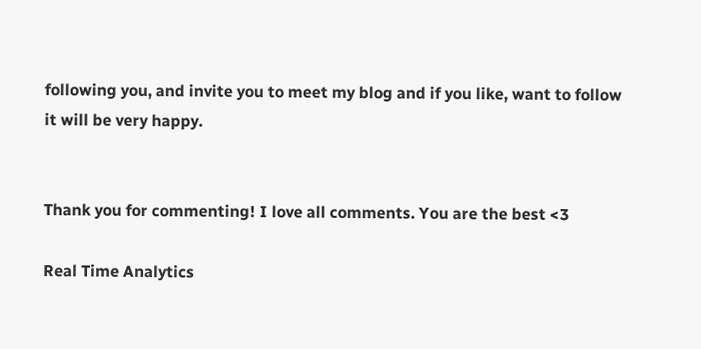following you, and invite you to meet my blog and if you like, want to follow it will be very happy.


Thank you for commenting! I love all comments. You are the best <3

Real Time Analytics